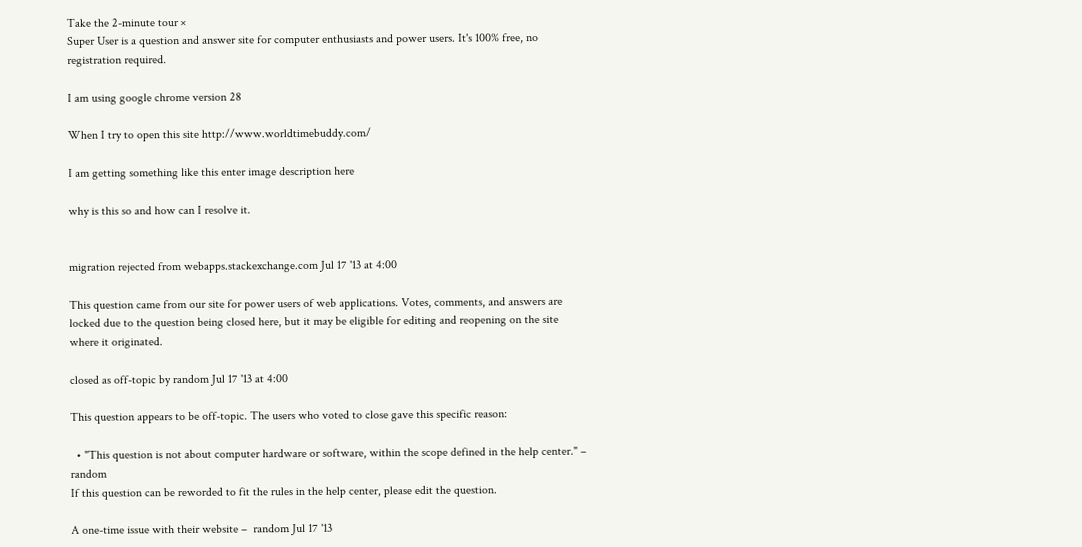Take the 2-minute tour ×
Super User is a question and answer site for computer enthusiasts and power users. It's 100% free, no registration required.

I am using google chrome version 28

When I try to open this site http://www.worldtimebuddy.com/

I am getting something like this enter image description here

why is this so and how can I resolve it.


migration rejected from webapps.stackexchange.com Jul 17 '13 at 4:00

This question came from our site for power users of web applications. Votes, comments, and answers are locked due to the question being closed here, but it may be eligible for editing and reopening on the site where it originated.

closed as off-topic by random Jul 17 '13 at 4:00

This question appears to be off-topic. The users who voted to close gave this specific reason:

  • "This question is not about computer hardware or software, within the scope defined in the help center." – random
If this question can be reworded to fit the rules in the help center, please edit the question.

A one-time issue with their website –  random Jul 17 '13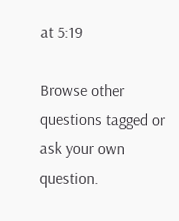at 5:19

Browse other questions tagged or ask your own question.